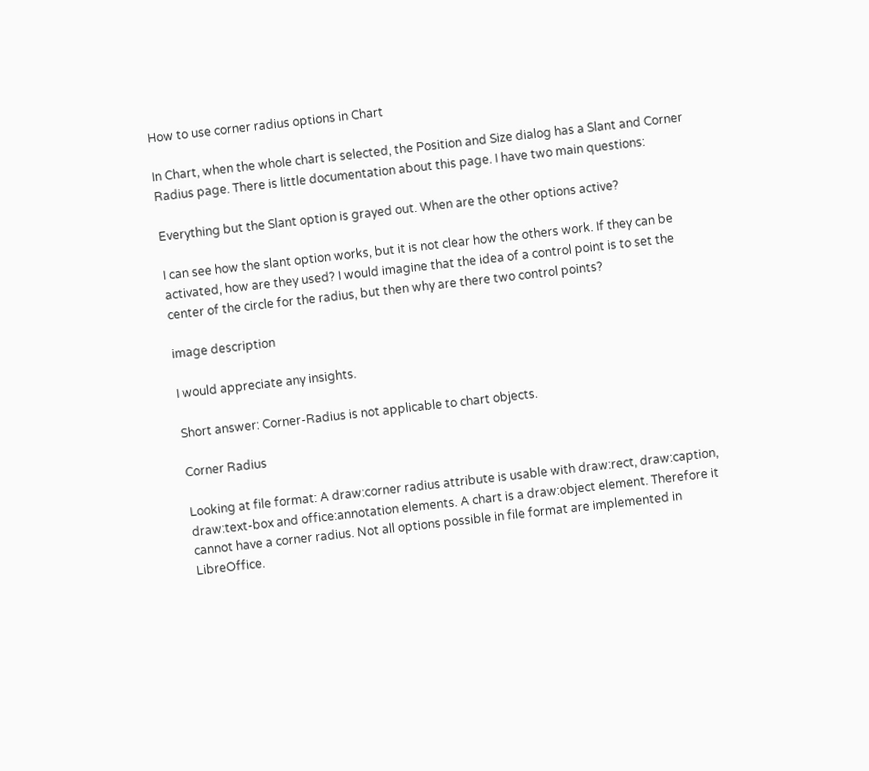How to use corner radius options in Chart

In Chart, when the whole chart is selected, the Position and Size dialog has a Slant and Corner Radius page. There is little documentation about this page. I have two main questions:

Everything but the Slant option is grayed out. When are the other options active?

I can see how the slant option works, but it is not clear how the others work. If they can be activated, how are they used? I would imagine that the idea of a control point is to set the center of the circle for the radius, but then why are there two control points?

image description

I would appreciate any insights.

Short answer: Corner-Radius is not applicable to chart objects.

Corner Radius

Looking at file format: A draw:corner radius attribute is usable with draw:rect, draw:caption, draw:text-box and office:annotation elements. A chart is a draw:object element. Therefore it cannot have a corner radius. Not all options possible in file format are implemented in LibreOffice.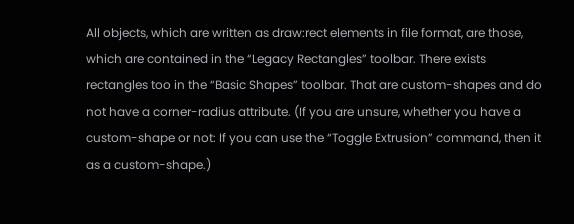All objects, which are written as draw:rect elements in file format, are those, which are contained in the “Legacy Rectangles” toolbar. There exists rectangles too in the “Basic Shapes” toolbar. That are custom-shapes and do not have a corner-radius attribute. (If you are unsure, whether you have a custom-shape or not: If you can use the “Toggle Extrusion” command, then it as a custom-shape.)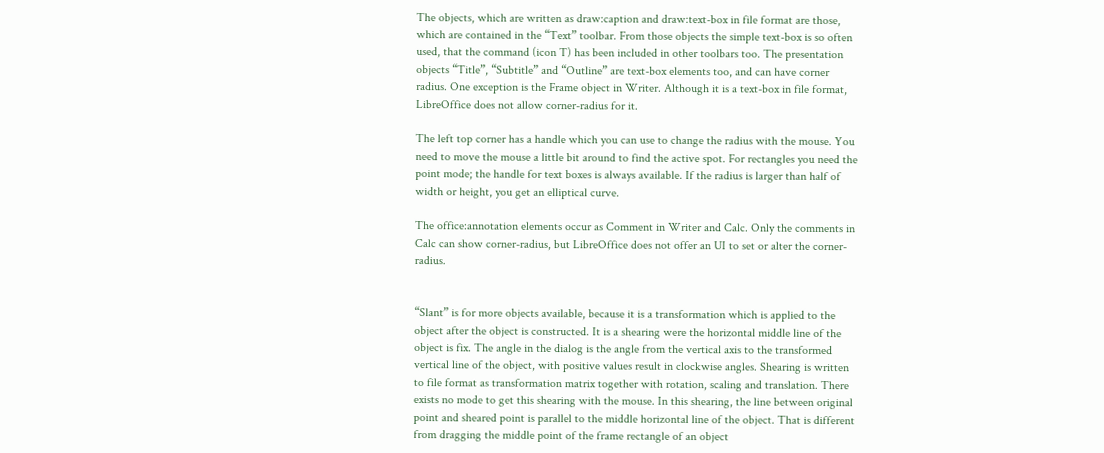The objects, which are written as draw:caption and draw:text-box in file format are those, which are contained in the “Text” toolbar. From those objects the simple text-box is so often used, that the command (icon T) has been included in other toolbars too. The presentation objects “Title”, “Subtitle” and “Outline” are text-box elements too, and can have corner radius. One exception is the Frame object in Writer. Although it is a text-box in file format, LibreOffice does not allow corner-radius for it.

The left top corner has a handle which you can use to change the radius with the mouse. You need to move the mouse a little bit around to find the active spot. For rectangles you need the point mode; the handle for text boxes is always available. If the radius is larger than half of width or height, you get an elliptical curve.

The office:annotation elements occur as Comment in Writer and Calc. Only the comments in Calc can show corner-radius, but LibreOffice does not offer an UI to set or alter the corner-radius.


“Slant” is for more objects available, because it is a transformation which is applied to the object after the object is constructed. It is a shearing were the horizontal middle line of the object is fix. The angle in the dialog is the angle from the vertical axis to the transformed vertical line of the object, with positive values result in clockwise angles. Shearing is written to file format as transformation matrix together with rotation, scaling and translation. There exists no mode to get this shearing with the mouse. In this shearing, the line between original point and sheared point is parallel to the middle horizontal line of the object. That is different from dragging the middle point of the frame rectangle of an object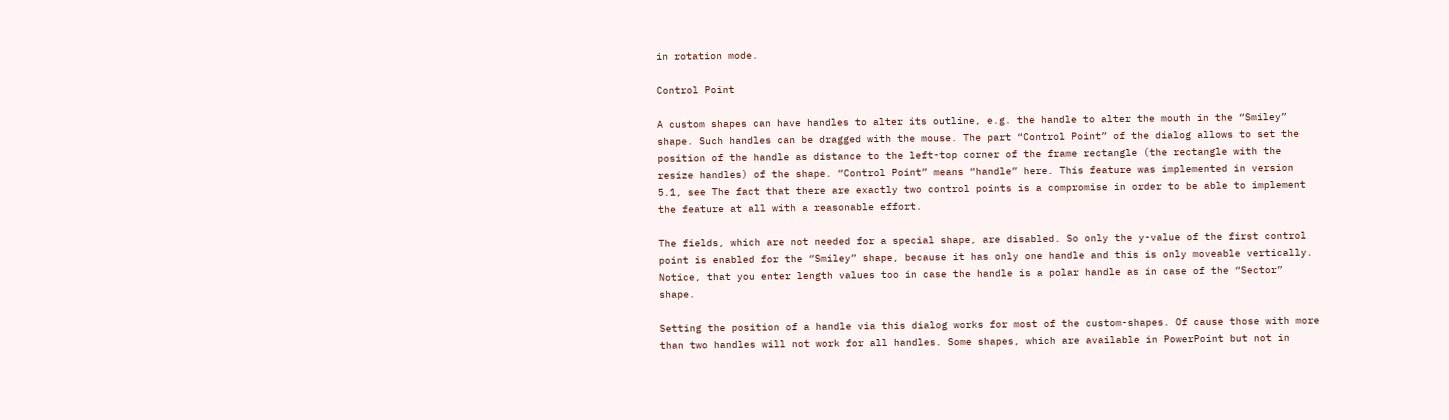in rotation mode.

Control Point

A custom shapes can have handles to alter its outline, e.g. the handle to alter the mouth in the “Smiley” shape. Such handles can be dragged with the mouse. The part “Control Point” of the dialog allows to set the position of the handle as distance to the left-top corner of the frame rectangle (the rectangle with the resize handles) of the shape. “Control Point” means “handle” here. This feature was implemented in version 5.1, see The fact that there are exactly two control points is a compromise in order to be able to implement the feature at all with a reasonable effort.

The fields, which are not needed for a special shape, are disabled. So only the y-value of the first control point is enabled for the “Smiley” shape, because it has only one handle and this is only moveable vertically. Notice, that you enter length values too in case the handle is a polar handle as in case of the “Sector” shape.

Setting the position of a handle via this dialog works for most of the custom-shapes. Of cause those with more than two handles will not work for all handles. Some shapes, which are available in PowerPoint but not in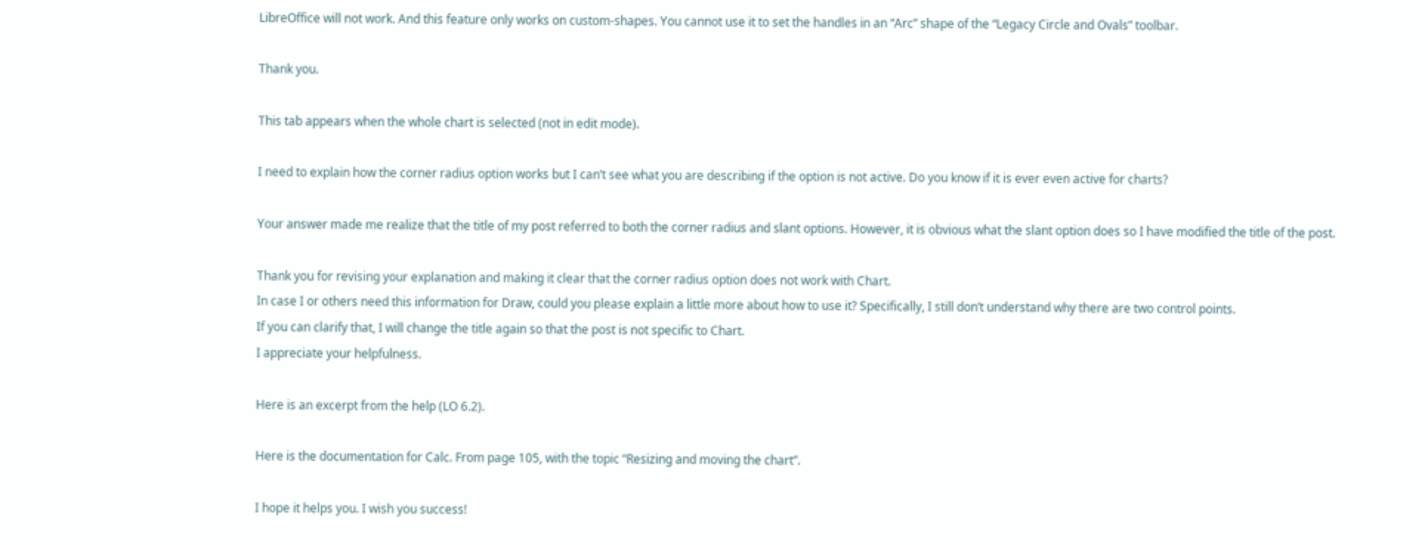LibreOffice will not work. And this feature only works on custom-shapes. You cannot use it to set the handles in an “Arc” shape of the “Legacy Circle and Ovals” toolbar.

Thank you.

This tab appears when the whole chart is selected (not in edit mode).

I need to explain how the corner radius option works but I can’t see what you are describing if the option is not active. Do you know if it is ever even active for charts?

Your answer made me realize that the title of my post referred to both the corner radius and slant options. However, it is obvious what the slant option does so I have modified the title of the post.

Thank you for revising your explanation and making it clear that the corner radius option does not work with Chart.
In case I or others need this information for Draw, could you please explain a little more about how to use it? Specifically, I still don’t understand why there are two control points.
If you can clarify that, I will change the title again so that the post is not specific to Chart.
I appreciate your helpfulness.

Here is an excerpt from the help (LO 6.2).

Here is the documentation for Calc. From page 105, with the topic “Resizing and moving the chart”.

I hope it helps you. I wish you success!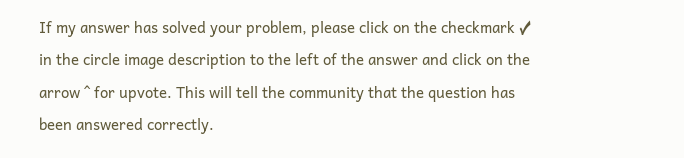If my answer has solved your problem, please click on the checkmark ✓ in the circle image description to the left of the answer and click on the arrow ^ for upvote. This will tell the community that the question has been answered correctly.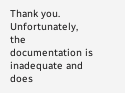Thank you. Unfortunately, the documentation is inadequate and does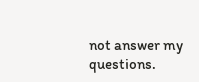not answer my questions.